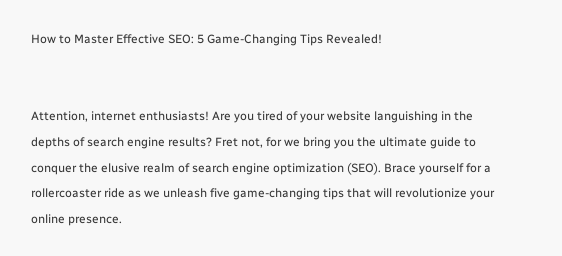How to Master Effective SEO: 5 Game-Changing Tips Revealed!


Attention, internet enthusiasts! Are you tired of your website languishing in the depths of search engine results? Fret not, for we bring you the ultimate guide to conquer the elusive realm of search engine optimization (SEO). Brace yourself for a rollercoaster ride as we unleash five game-changing tips that will revolutionize your online presence.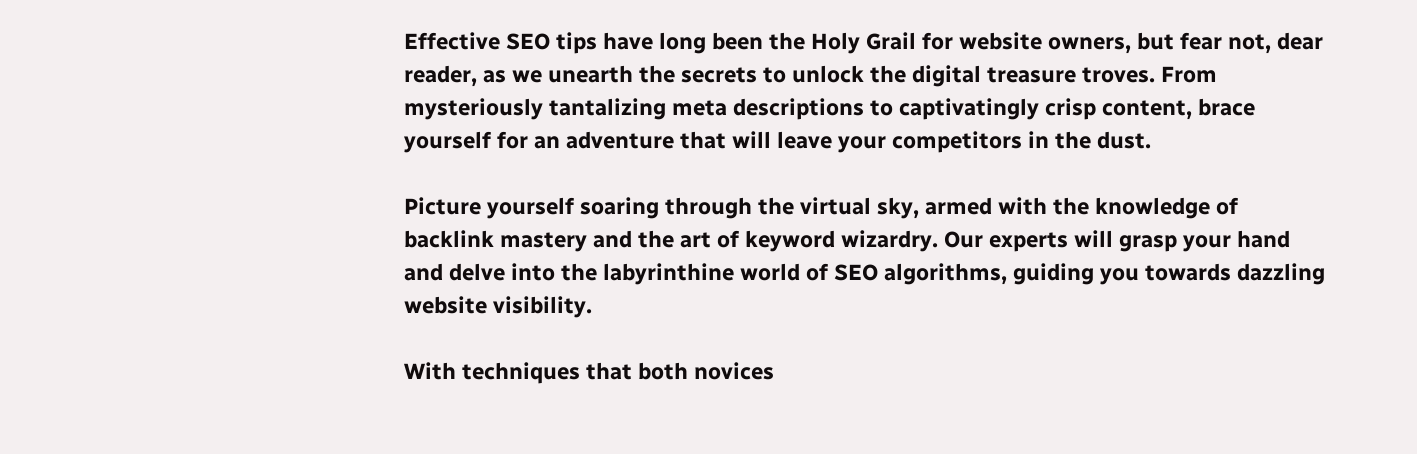Effective SEO tips have long been the Holy Grail for website owners, but fear not, dear reader, as we unearth the secrets to unlock the digital treasure troves. From mysteriously tantalizing meta descriptions to captivatingly crisp content, brace yourself for an adventure that will leave your competitors in the dust.

Picture yourself soaring through the virtual sky, armed with the knowledge of backlink mastery and the art of keyword wizardry. Our experts will grasp your hand and delve into the labyrinthine world of SEO algorithms, guiding you towards dazzling website visibility.

With techniques that both novices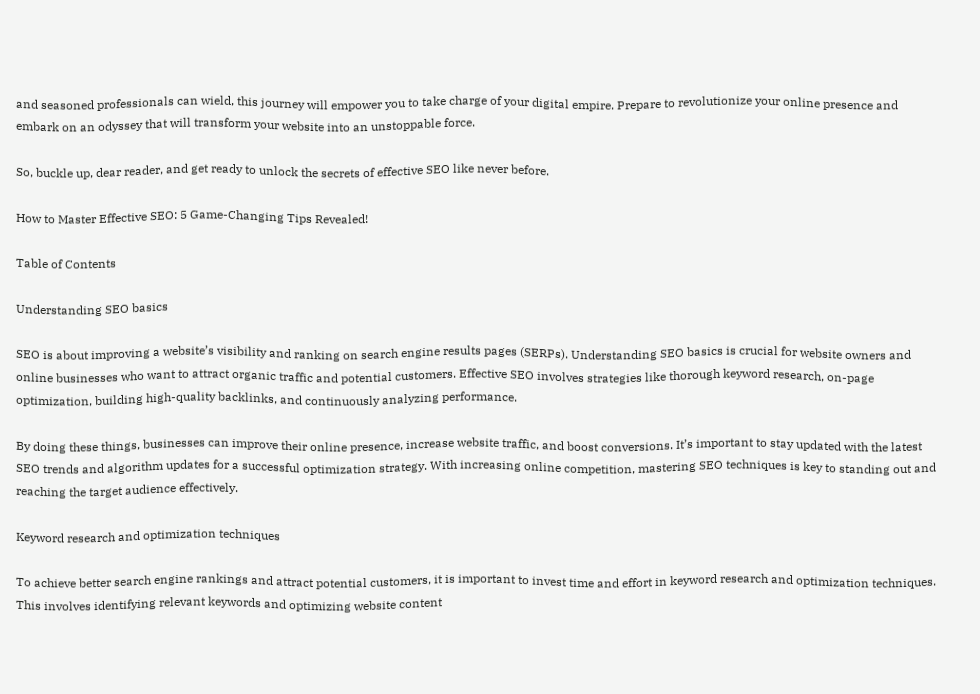and seasoned professionals can wield, this journey will empower you to take charge of your digital empire. Prepare to revolutionize your online presence and embark on an odyssey that will transform your website into an unstoppable force.

So, buckle up, dear reader, and get ready to unlock the secrets of effective SEO like never before.

How to Master Effective SEO: 5 Game-Changing Tips Revealed!

Table of Contents

Understanding SEO basics

SEO is about improving a website’s visibility and ranking on search engine results pages (SERPs). Understanding SEO basics is crucial for website owners and online businesses who want to attract organic traffic and potential customers. Effective SEO involves strategies like thorough keyword research, on-page optimization, building high-quality backlinks, and continuously analyzing performance.

By doing these things, businesses can improve their online presence, increase website traffic, and boost conversions. It’s important to stay updated with the latest SEO trends and algorithm updates for a successful optimization strategy. With increasing online competition, mastering SEO techniques is key to standing out and reaching the target audience effectively.

Keyword research and optimization techniques

To achieve better search engine rankings and attract potential customers, it is important to invest time and effort in keyword research and optimization techniques. This involves identifying relevant keywords and optimizing website content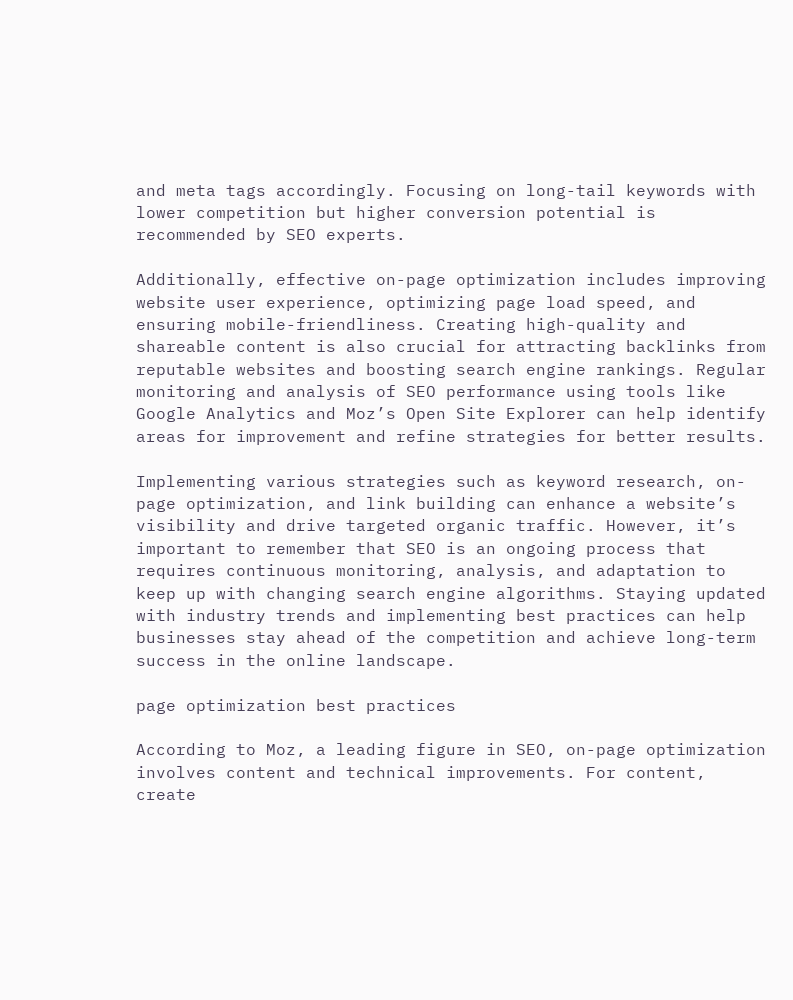and meta tags accordingly. Focusing on long-tail keywords with lower competition but higher conversion potential is recommended by SEO experts.

Additionally, effective on-page optimization includes improving website user experience, optimizing page load speed, and ensuring mobile-friendliness. Creating high-quality and shareable content is also crucial for attracting backlinks from reputable websites and boosting search engine rankings. Regular monitoring and analysis of SEO performance using tools like Google Analytics and Moz’s Open Site Explorer can help identify areas for improvement and refine strategies for better results.

Implementing various strategies such as keyword research, on-page optimization, and link building can enhance a website’s visibility and drive targeted organic traffic. However, it’s important to remember that SEO is an ongoing process that requires continuous monitoring, analysis, and adaptation to keep up with changing search engine algorithms. Staying updated with industry trends and implementing best practices can help businesses stay ahead of the competition and achieve long-term success in the online landscape.

page optimization best practices

According to Moz, a leading figure in SEO, on-page optimization involves content and technical improvements. For content, create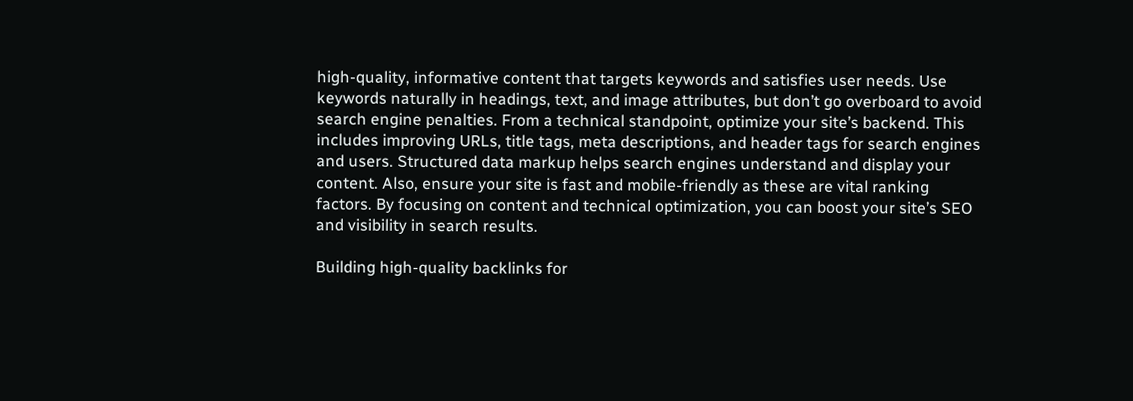high-quality, informative content that targets keywords and satisfies user needs. Use keywords naturally in headings, text, and image attributes, but don’t go overboard to avoid search engine penalties. From a technical standpoint, optimize your site’s backend. This includes improving URLs, title tags, meta descriptions, and header tags for search engines and users. Structured data markup helps search engines understand and display your content. Also, ensure your site is fast and mobile-friendly as these are vital ranking factors. By focusing on content and technical optimization, you can boost your site’s SEO and visibility in search results.

Building high-quality backlinks for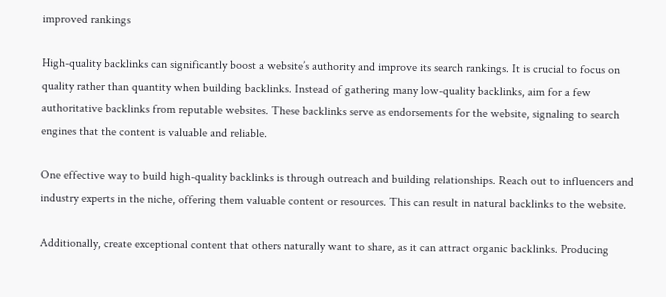improved rankings

High-quality backlinks can significantly boost a website’s authority and improve its search rankings. It is crucial to focus on quality rather than quantity when building backlinks. Instead of gathering many low-quality backlinks, aim for a few authoritative backlinks from reputable websites. These backlinks serve as endorsements for the website, signaling to search engines that the content is valuable and reliable.

One effective way to build high-quality backlinks is through outreach and building relationships. Reach out to influencers and industry experts in the niche, offering them valuable content or resources. This can result in natural backlinks to the website.

Additionally, create exceptional content that others naturally want to share, as it can attract organic backlinks. Producing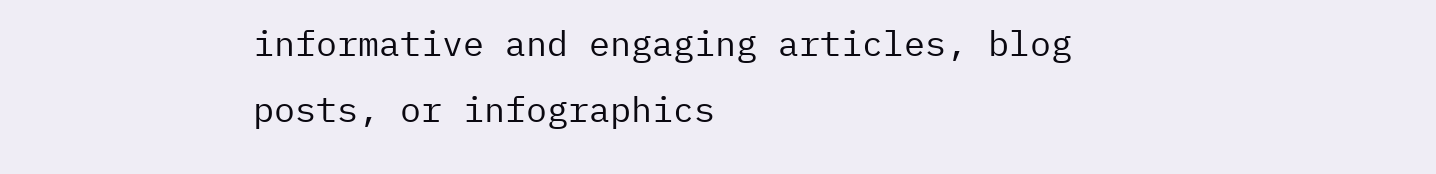informative and engaging articles, blog posts, or infographics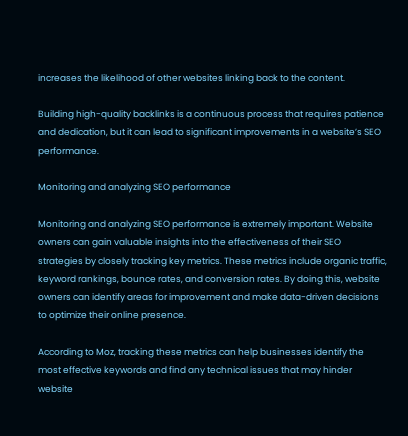increases the likelihood of other websites linking back to the content.

Building high-quality backlinks is a continuous process that requires patience and dedication, but it can lead to significant improvements in a website’s SEO performance.

Monitoring and analyzing SEO performance

Monitoring and analyzing SEO performance is extremely important. Website owners can gain valuable insights into the effectiveness of their SEO strategies by closely tracking key metrics. These metrics include organic traffic, keyword rankings, bounce rates, and conversion rates. By doing this, website owners can identify areas for improvement and make data-driven decisions to optimize their online presence.

According to Moz, tracking these metrics can help businesses identify the most effective keywords and find any technical issues that may hinder website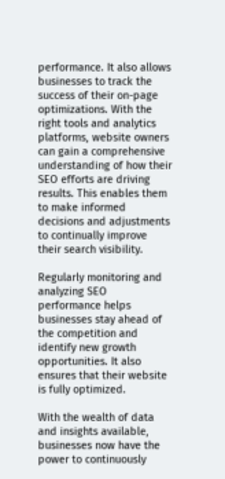performance. It also allows businesses to track the success of their on-page optimizations. With the right tools and analytics platforms, website owners can gain a comprehensive understanding of how their SEO efforts are driving results. This enables them to make informed decisions and adjustments to continually improve their search visibility.

Regularly monitoring and analyzing SEO performance helps businesses stay ahead of the competition and identify new growth opportunities. It also ensures that their website is fully optimized.

With the wealth of data and insights available, businesses now have the power to continuously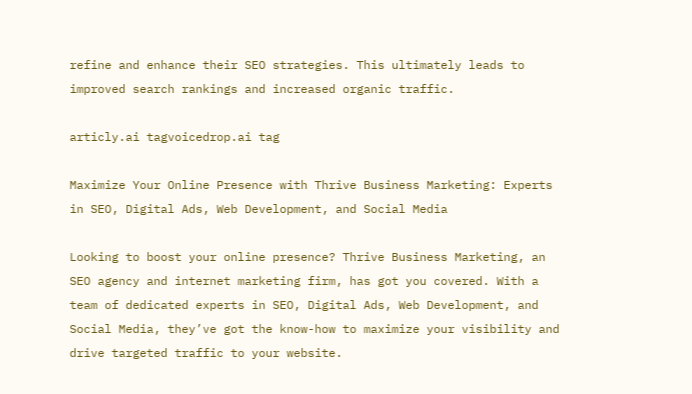refine and enhance their SEO strategies. This ultimately leads to improved search rankings and increased organic traffic.

articly.ai tagvoicedrop.ai tag

Maximize Your Online Presence with Thrive Business Marketing: Experts in SEO, Digital Ads, Web Development, and Social Media

Looking to boost your online presence? Thrive Business Marketing, an SEO agency and internet marketing firm, has got you covered. With a team of dedicated experts in SEO, Digital Ads, Web Development, and Social Media, they’ve got the know-how to maximize your visibility and drive targeted traffic to your website.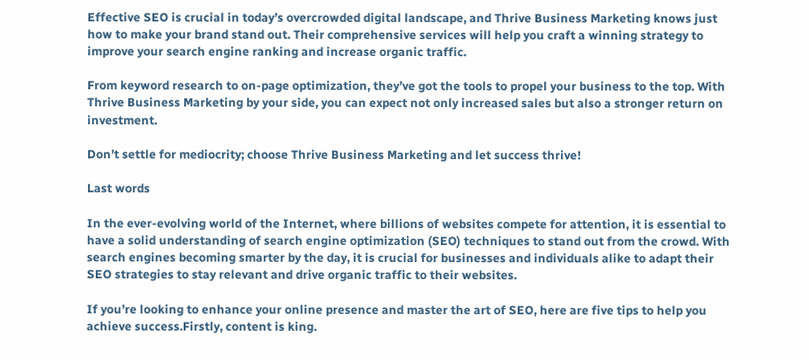Effective SEO is crucial in today’s overcrowded digital landscape, and Thrive Business Marketing knows just how to make your brand stand out. Their comprehensive services will help you craft a winning strategy to improve your search engine ranking and increase organic traffic.

From keyword research to on-page optimization, they’ve got the tools to propel your business to the top. With Thrive Business Marketing by your side, you can expect not only increased sales but also a stronger return on investment.

Don’t settle for mediocrity; choose Thrive Business Marketing and let success thrive!

Last words

In the ever-evolving world of the Internet, where billions of websites compete for attention, it is essential to have a solid understanding of search engine optimization (SEO) techniques to stand out from the crowd. With search engines becoming smarter by the day, it is crucial for businesses and individuals alike to adapt their SEO strategies to stay relevant and drive organic traffic to their websites.

If you’re looking to enhance your online presence and master the art of SEO, here are five tips to help you achieve success.Firstly, content is king.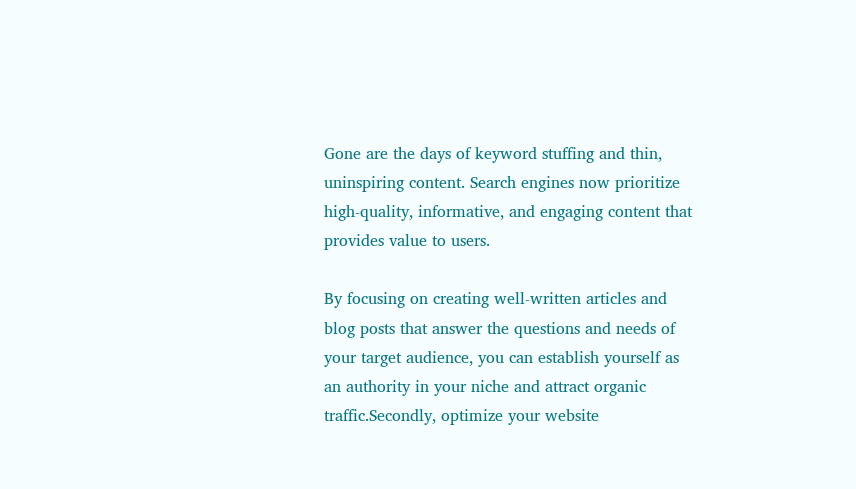Gone are the days of keyword stuffing and thin, uninspiring content. Search engines now prioritize high-quality, informative, and engaging content that provides value to users.

By focusing on creating well-written articles and blog posts that answer the questions and needs of your target audience, you can establish yourself as an authority in your niche and attract organic traffic.Secondly, optimize your website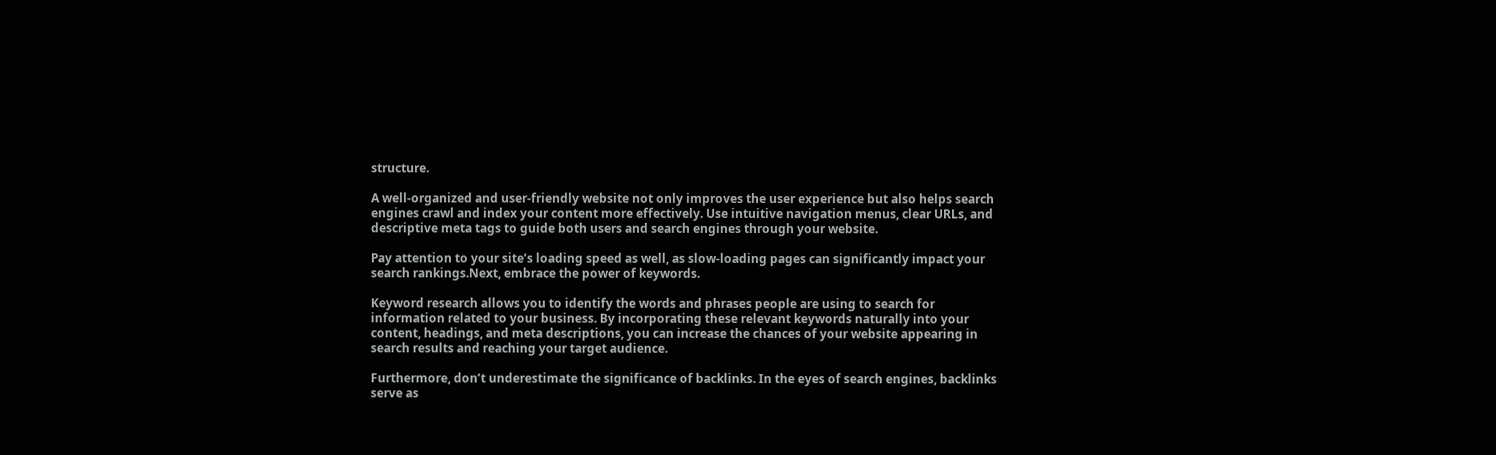structure.

A well-organized and user-friendly website not only improves the user experience but also helps search engines crawl and index your content more effectively. Use intuitive navigation menus, clear URLs, and descriptive meta tags to guide both users and search engines through your website.

Pay attention to your site’s loading speed as well, as slow-loading pages can significantly impact your search rankings.Next, embrace the power of keywords.

Keyword research allows you to identify the words and phrases people are using to search for information related to your business. By incorporating these relevant keywords naturally into your content, headings, and meta descriptions, you can increase the chances of your website appearing in search results and reaching your target audience.

Furthermore, don’t underestimate the significance of backlinks. In the eyes of search engines, backlinks serve as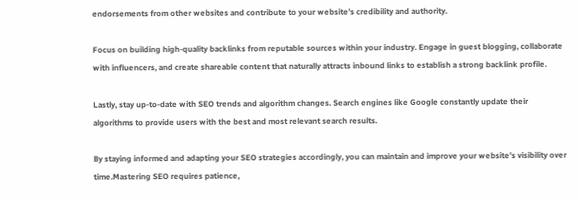endorsements from other websites and contribute to your website’s credibility and authority.

Focus on building high-quality backlinks from reputable sources within your industry. Engage in guest blogging, collaborate with influencers, and create shareable content that naturally attracts inbound links to establish a strong backlink profile.

Lastly, stay up-to-date with SEO trends and algorithm changes. Search engines like Google constantly update their algorithms to provide users with the best and most relevant search results.

By staying informed and adapting your SEO strategies accordingly, you can maintain and improve your website’s visibility over time.Mastering SEO requires patience,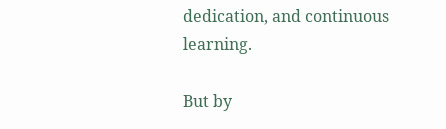dedication, and continuous learning.

But by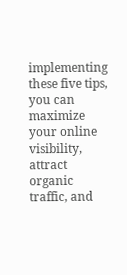implementing these five tips, you can maximize your online visibility, attract organic traffic, and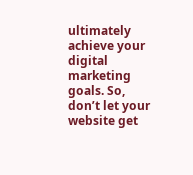ultimately achieve your digital marketing goals. So, don’t let your website get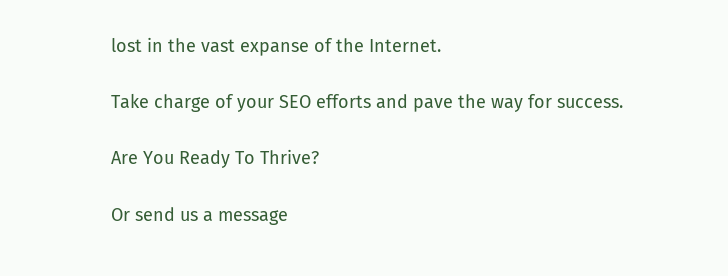lost in the vast expanse of the Internet.

Take charge of your SEO efforts and pave the way for success.

Are You Ready To Thrive?

Or send us a message